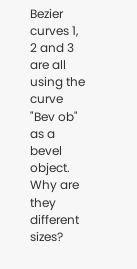Bezier curves 1, 2 and 3 are all using the curve "Bev ob" as a bevel object. Why are they different sizes?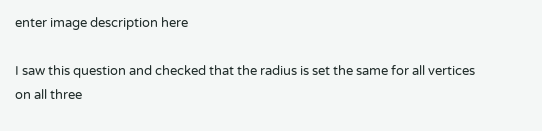enter image description here

I saw this question and checked that the radius is set the same for all vertices on all three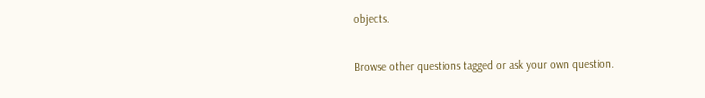objects.


Browse other questions tagged or ask your own question.